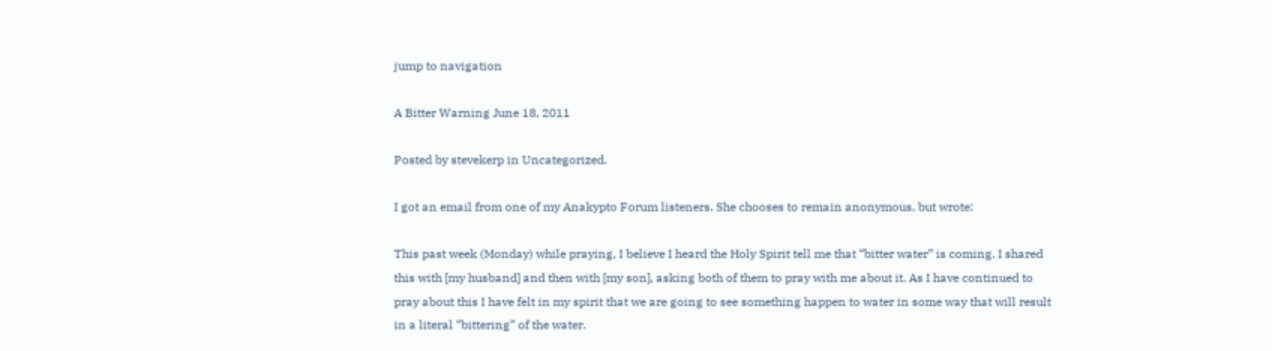jump to navigation

A Bitter Warning June 18, 2011

Posted by stevekerp in Uncategorized.

I got an email from one of my Anakypto Forum listeners. She chooses to remain anonymous, but wrote:

This past week (Monday) while praying, I believe I heard the Holy Spirit tell me that “bitter water” is coming. I shared this with [my husband] and then with [my son], asking both of them to pray with me about it. As I have continued to pray about this I have felt in my spirit that we are going to see something happen to water in some way that will result in a literal “bittering” of the water.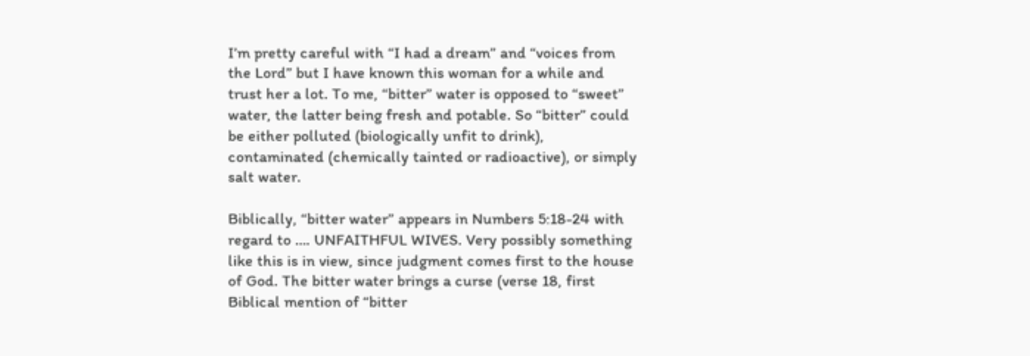I’m pretty careful with “I had a dream” and “voices from the Lord” but I have known this woman for a while and trust her a lot. To me, “bitter” water is opposed to “sweet” water, the latter being fresh and potable. So “bitter” could be either polluted (biologically unfit to drink), contaminated (chemically tainted or radioactive), or simply salt water.

Biblically, “bitter water” appears in Numbers 5:18-24 with regard to …. UNFAITHFUL WIVES. Very possibly something like this is in view, since judgment comes first to the house of God. The bitter water brings a curse (verse 18, first Biblical mention of “bitter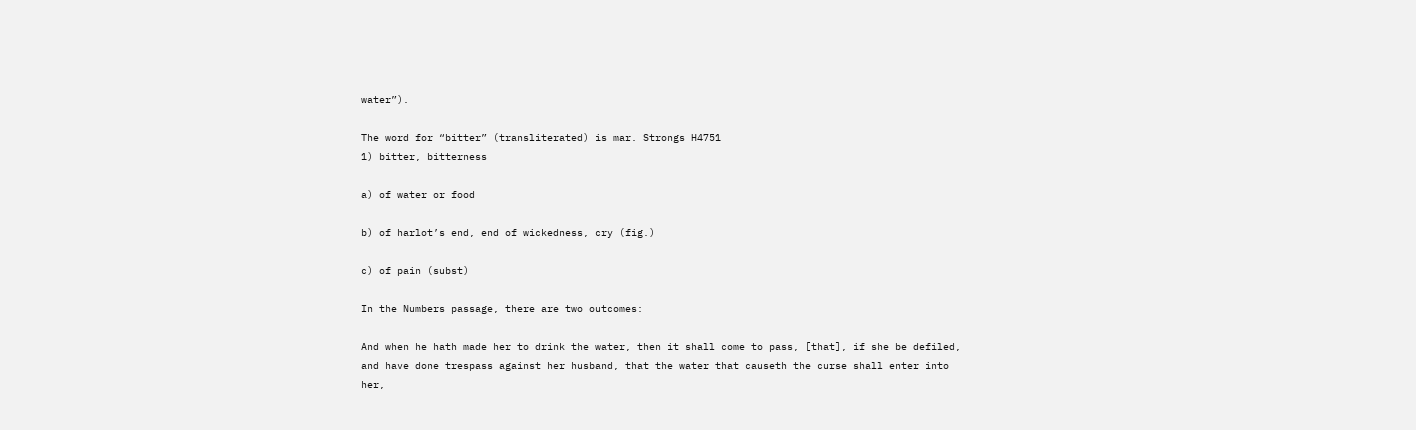water”).

The word for “bitter” (transliterated) is mar. Strongs H4751
1) bitter, bitterness

a) of water or food

b) of harlot’s end, end of wickedness, cry (fig.)

c) of pain (subst)

In the Numbers passage, there are two outcomes:

And when he hath made her to drink the water, then it shall come to pass, [that], if she be defiled, and have done trespass against her husband, that the water that causeth the curse shall enter into her,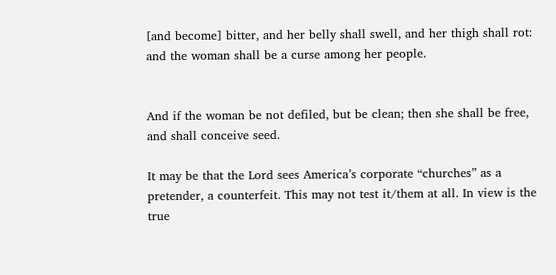[and become] bitter, and her belly shall swell, and her thigh shall rot: and the woman shall be a curse among her people.


And if the woman be not defiled, but be clean; then she shall be free, and shall conceive seed.

It may be that the Lord sees America’s corporate “churches” as a pretender, a counterfeit. This may not test it/them at all. In view is the true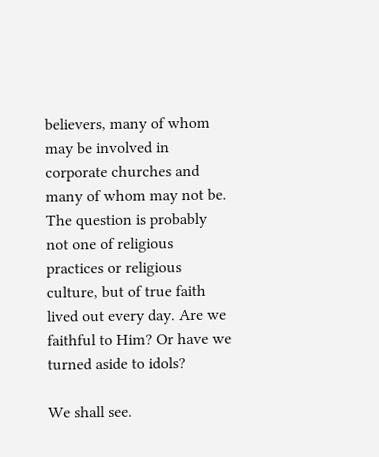believers, many of whom may be involved in corporate churches and many of whom may not be. The question is probably not one of religious practices or religious culture, but of true faith lived out every day. Are we faithful to Him? Or have we turned aside to idols?

We shall see.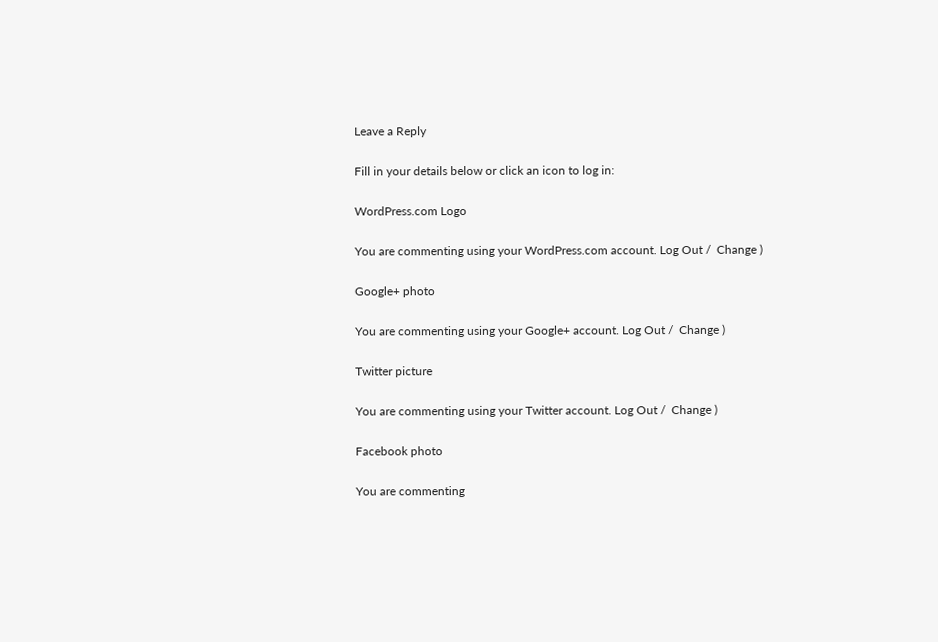Leave a Reply

Fill in your details below or click an icon to log in:

WordPress.com Logo

You are commenting using your WordPress.com account. Log Out /  Change )

Google+ photo

You are commenting using your Google+ account. Log Out /  Change )

Twitter picture

You are commenting using your Twitter account. Log Out /  Change )

Facebook photo

You are commenting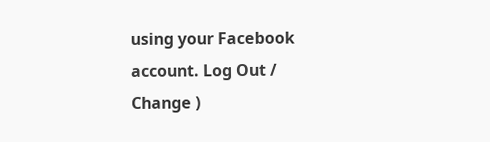using your Facebook account. Log Out /  Change )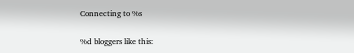Connecting to %s

%d bloggers like this: